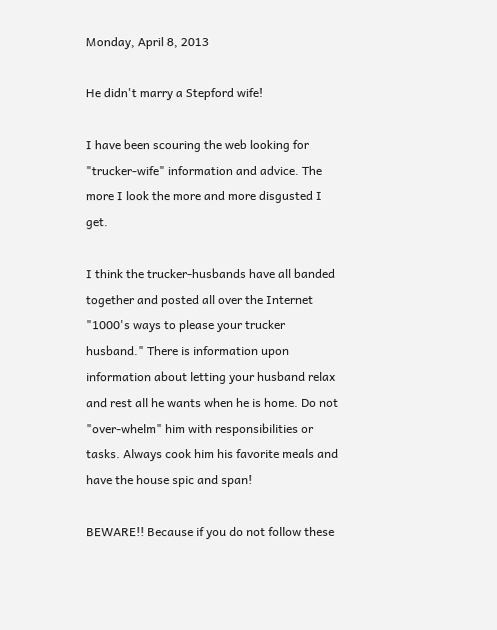Monday, April 8, 2013

He didn't marry a Stepford wife!

I have been scouring the web looking for "trucker-wife" information and advice. The more I look the more and more disgusted I get.

I think the trucker-husbands have all banded together and posted all over the Internet "1000's ways to please your trucker husband." There is information upon information about letting your husband relax and rest all he wants when he is home. Do not "over-whelm" him with responsibilities or tasks. Always cook him his favorite meals and have the house spic and span!

BEWARE!! Because if you do not follow these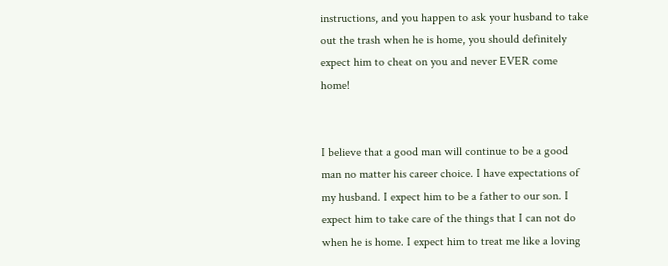instructions, and you happen to ask your husband to take out the trash when he is home, you should definitely expect him to cheat on you and never EVER come home!


I believe that a good man will continue to be a good man no matter his career choice. I have expectations of my husband. I expect him to be a father to our son. I expect him to take care of the things that I can not do when he is home. I expect him to treat me like a loving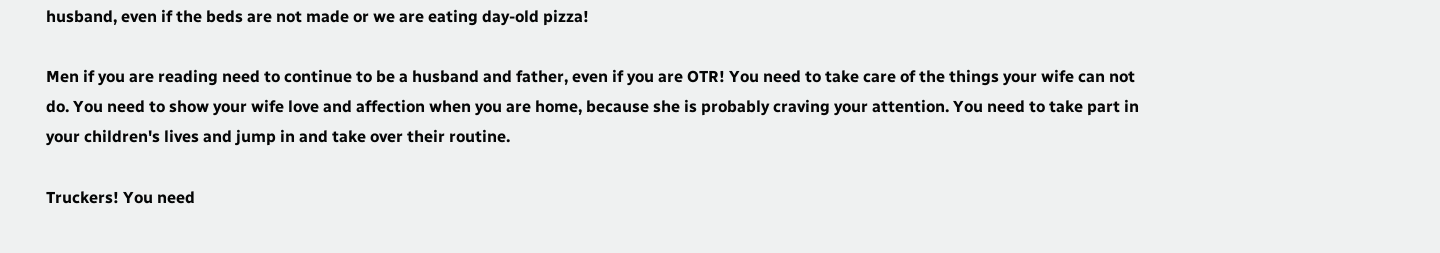husband, even if the beds are not made or we are eating day-old pizza!

Men if you are reading need to continue to be a husband and father, even if you are OTR! You need to take care of the things your wife can not do. You need to show your wife love and affection when you are home, because she is probably craving your attention. You need to take part in your children's lives and jump in and take over their routine.

Truckers! You need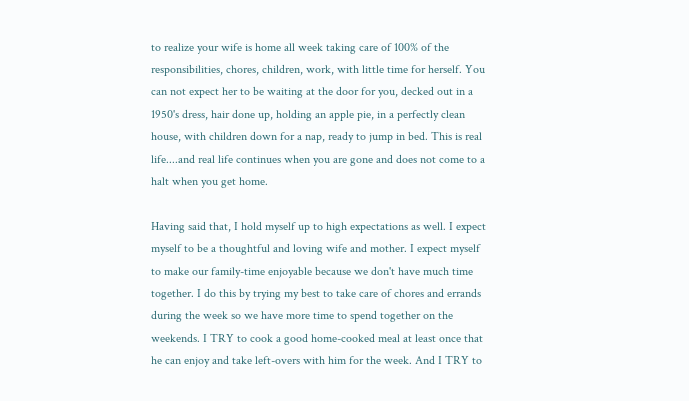to realize your wife is home all week taking care of 100% of the responsibilities, chores, children, work, with little time for herself. You can not expect her to be waiting at the door for you, decked out in a 1950's dress, hair done up, holding an apple pie, in a perfectly clean house, with children down for a nap, ready to jump in bed. This is real life....and real life continues when you are gone and does not come to a halt when you get home.

Having said that, I hold myself up to high expectations as well. I expect myself to be a thoughtful and loving wife and mother. I expect myself to make our family-time enjoyable because we don't have much time together. I do this by trying my best to take care of chores and errands during the week so we have more time to spend together on the weekends. I TRY to cook a good home-cooked meal at least once that he can enjoy and take left-overs with him for the week. And I TRY to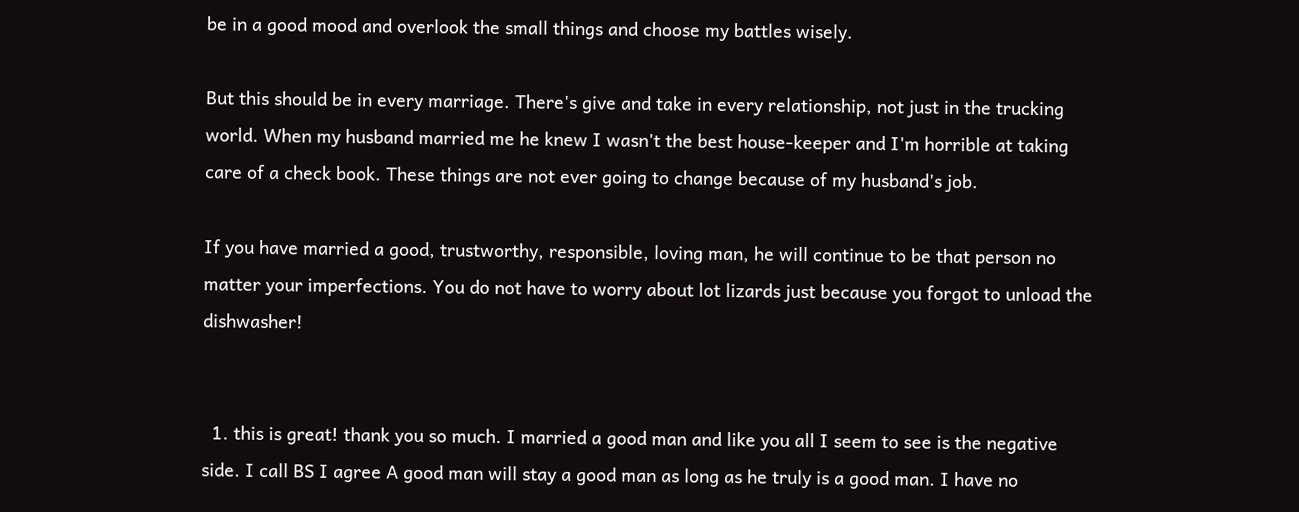be in a good mood and overlook the small things and choose my battles wisely.

But this should be in every marriage. There's give and take in every relationship, not just in the trucking world. When my husband married me he knew I wasn't the best house-keeper and I'm horrible at taking care of a check book. These things are not ever going to change because of my husband's job.

If you have married a good, trustworthy, responsible, loving man, he will continue to be that person no matter your imperfections. You do not have to worry about lot lizards just because you forgot to unload the dishwasher!


  1. this is great! thank you so much. I married a good man and like you all I seem to see is the negative side. I call BS I agree A good man will stay a good man as long as he truly is a good man. I have no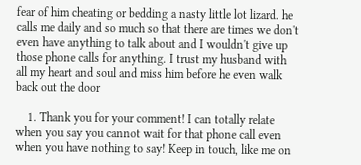fear of him cheating or bedding a nasty little lot lizard. he calls me daily and so much so that there are times we don't even have anything to talk about and I wouldn't give up those phone calls for anything. I trust my husband with all my heart and soul and miss him before he even walk back out the door

    1. Thank you for your comment! I can totally relate when you say you cannot wait for that phone call even when you have nothing to say! Keep in touch, like me on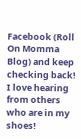Facebook (Roll On Momma Blog) and keep checking back! I love hearing from others who are in my shoes!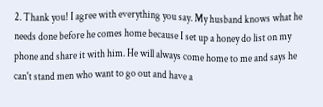2. Thank you! I agree with everything you say. My husband knows what he needs done before he comes home because I set up a honey do list on my phone and share it with him. He will always come home to me and says he can't stand men who want to go out and have a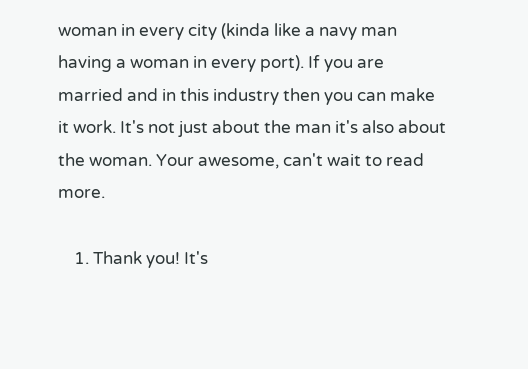woman in every city (kinda like a navy man having a woman in every port). If you are married and in this industry then you can make it work. It's not just about the man it's also about the woman. Your awesome, can't wait to read more.

    1. Thank you! It's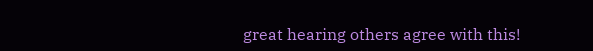great hearing others agree with this!